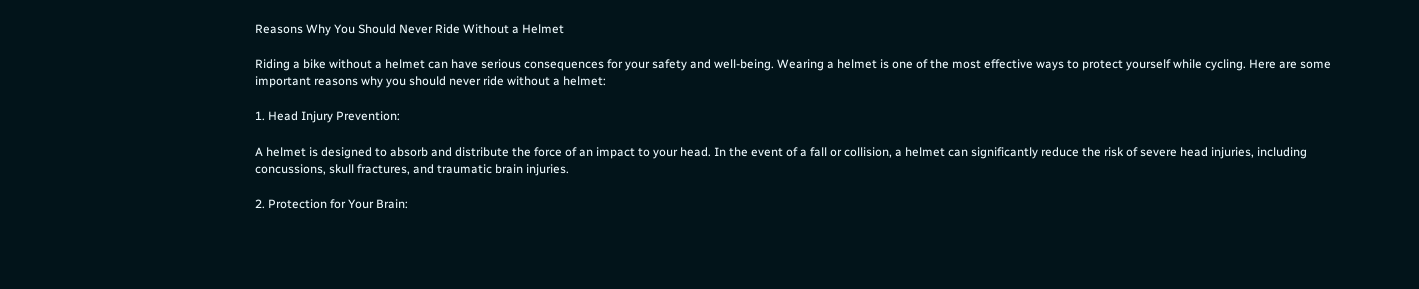Reasons Why You Should Never Ride Without a Helmet

Riding a bike without a helmet can have serious consequences for your safety and well-being. Wearing a helmet is one of the most effective ways to protect yourself while cycling. Here are some important reasons why you should never ride without a helmet:

1. Head Injury Prevention:

A helmet is designed to absorb and distribute the force of an impact to your head. In the event of a fall or collision, a helmet can significantly reduce the risk of severe head injuries, including concussions, skull fractures, and traumatic brain injuries.

2. Protection for Your Brain: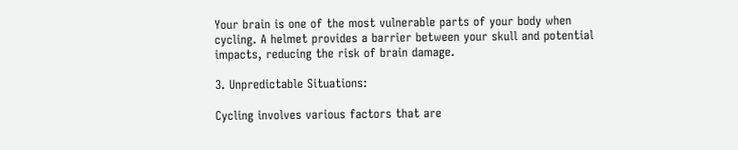Your brain is one of the most vulnerable parts of your body when cycling. A helmet provides a barrier between your skull and potential impacts, reducing the risk of brain damage.

3. Unpredictable Situations:

Cycling involves various factors that are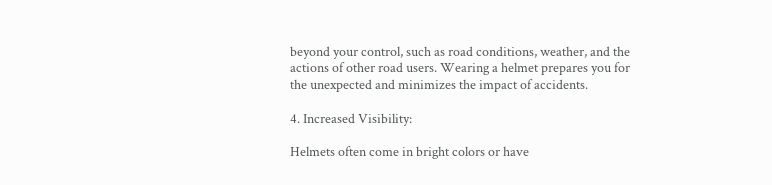beyond your control, such as road conditions, weather, and the actions of other road users. Wearing a helmet prepares you for the unexpected and minimizes the impact of accidents.

4. Increased Visibility:

Helmets often come in bright colors or have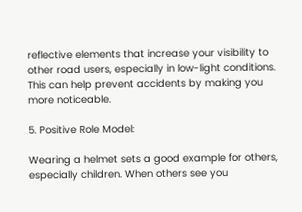reflective elements that increase your visibility to other road users, especially in low-light conditions. This can help prevent accidents by making you more noticeable.

5. Positive Role Model:

Wearing a helmet sets a good example for others, especially children. When others see you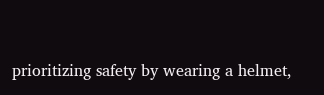prioritizing safety by wearing a helmet,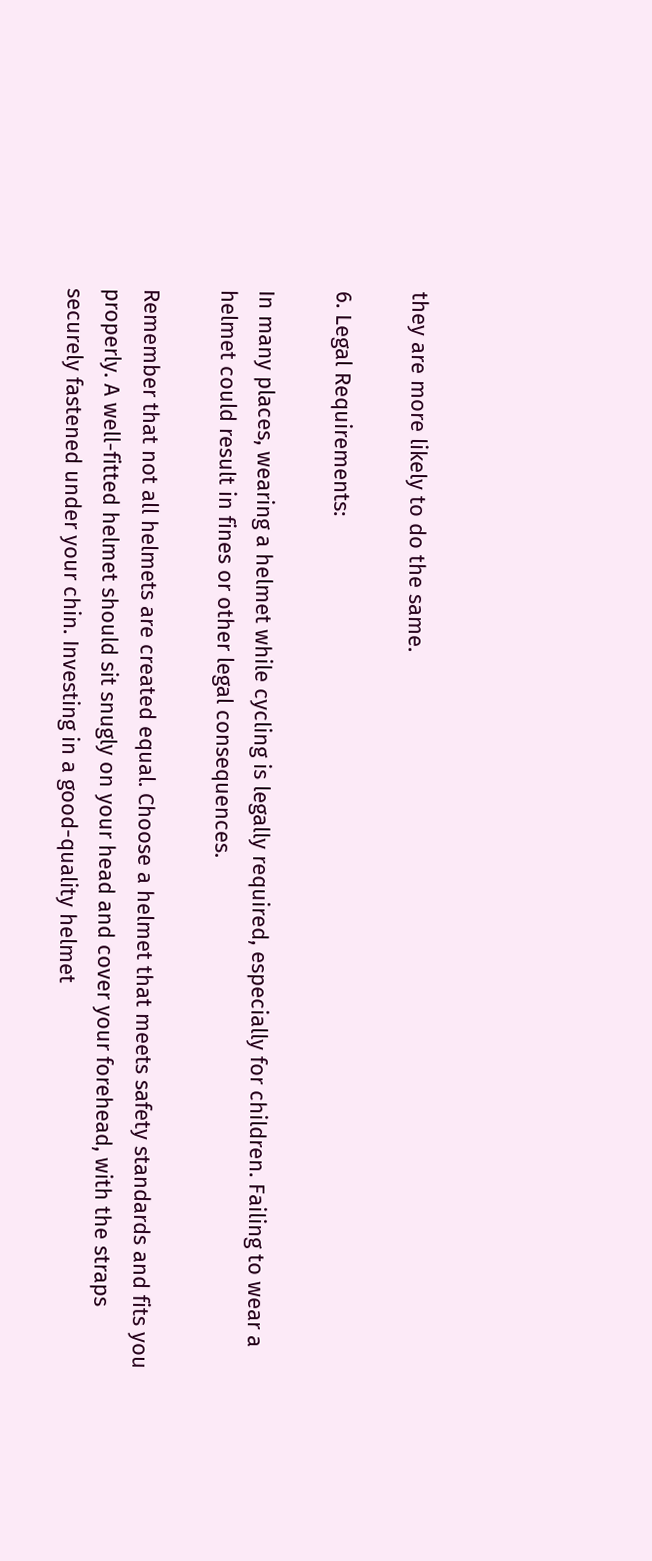they are more likely to do the same.

6. Legal Requirements:

In many places, wearing a helmet while cycling is legally required, especially for children. Failing to wear a helmet could result in fines or other legal consequences.

Remember that not all helmets are created equal. Choose a helmet that meets safety standards and fits you properly. A well-fitted helmet should sit snugly on your head and cover your forehead, with the straps securely fastened under your chin. Investing in a good-quality helmet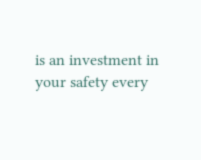is an investment in your safety every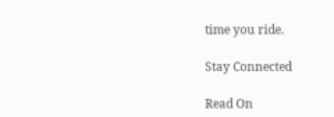time you ride.

Stay Connected

Read On